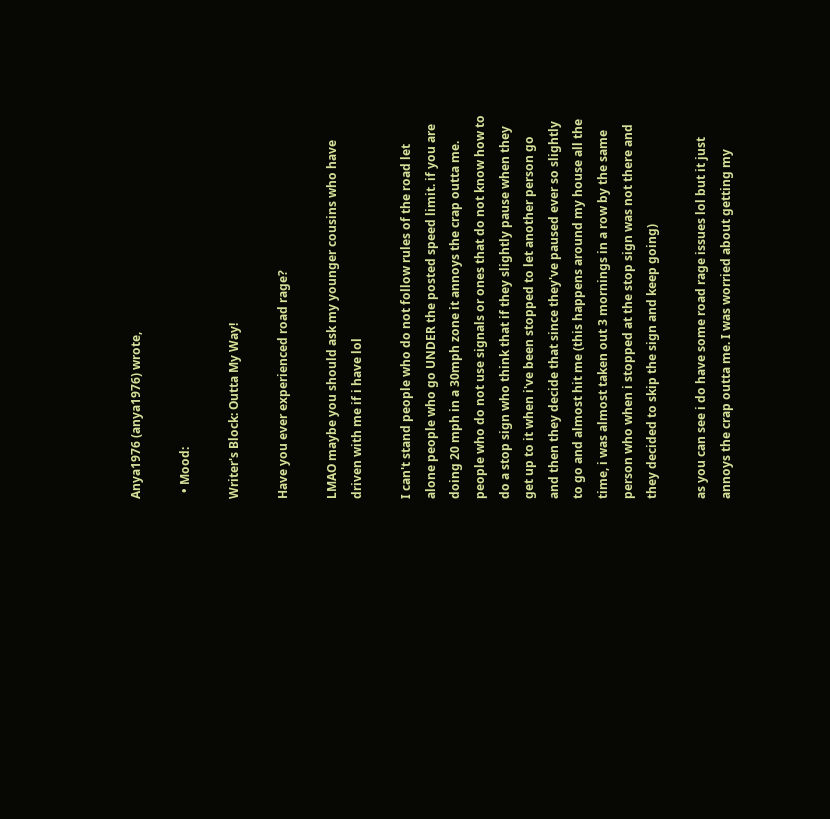Anya1976 (anya1976) wrote,

  • Mood:

Writer's Block: Outta My Way!

Have you ever experienced road rage?

LMAO maybe you should ask my younger cousins who have driven with me if i have lol

I can't stand people who do not follow rules of the road let alone people who go UNDER the posted speed limit. if you are doing 20 mph in a 30mph zone it annoys the crap outta me. people who do not use signals or ones that do not know how to do a stop sign who think that if they slightly pause when they get up to it when i've been stopped to let another person go and then they decide that since they've paused ever so slightly to go and almost hit me (this happens around my house all the time, i was almost taken out 3 mornings in a row by the same person who when i stopped at the stop sign was not there and they decided to skip the sign and keep going)

as you can see i do have some road rage issues lol but it just annoys the crap outta me. I was worried about getting my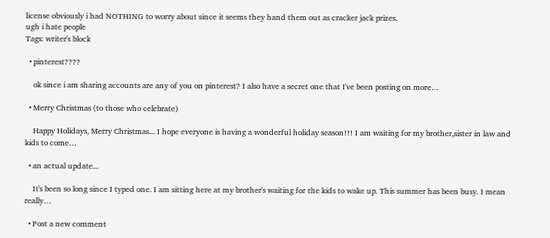license obviously i had NOTHING to worry about since it seems they hand them out as cracker jack prizes.
ugh i hate people
Tags: writer's block

  • pinterest????

    ok since i am sharing accounts are any of you on pinterest? I also have a secret one that I've been posting on more…

  • Merry Christmas (to those who celebrate)

    Happy Holidays, Merry Christmas... I hope everyone is having a wonderful holiday season!!! I am waiting for my brother,sister in law and kids to come…

  • an actual update...

    It's been so long since I typed one. I am sitting here at my brother's waiting for the kids to wake up. This summer has been busy. I mean really…

  • Post a new comment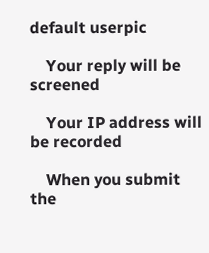default userpic

    Your reply will be screened

    Your IP address will be recorded

    When you submit the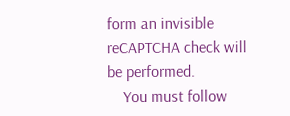form an invisible reCAPTCHA check will be performed.
    You must follow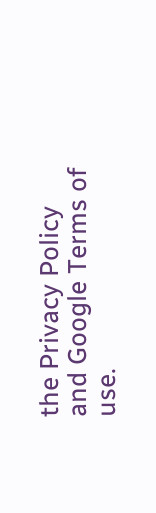the Privacy Policy and Google Terms of use.